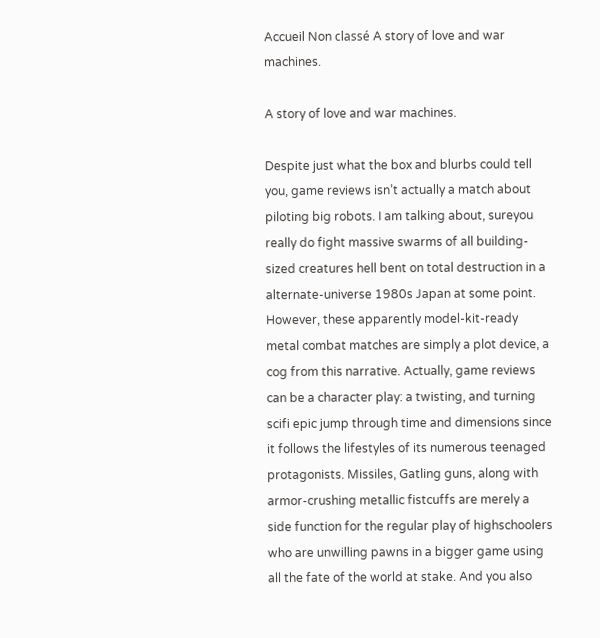Accueil Non classé A story of love and war machines.

A story of love and war machines.

Despite just what the box and blurbs could tell you, game reviews isn’t actually a match about piloting big robots. I am talking about, sureyou really do fight massive swarms of all building-sized creatures hell bent on total destruction in a alternate-universe 1980s Japan at some point. However, these apparently model-kit-ready metal combat matches are simply a plot device, a cog from this narrative. Actually, game reviews can be a character play: a twisting, and turning scifi epic jump through time and dimensions since it follows the lifestyles of its numerous teenaged protagonists. Missiles, Gatling guns, along with armor-crushing metallic fistcuffs are merely a side function for the regular play of highschoolers who are unwilling pawns in a bigger game using all the fate of the world at stake. And you also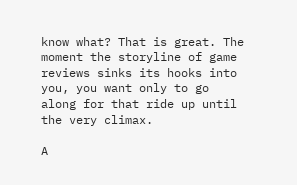know what? That is great. The moment the storyline of game reviews sinks its hooks into you, you want only to go along for that ride up until the very climax.

A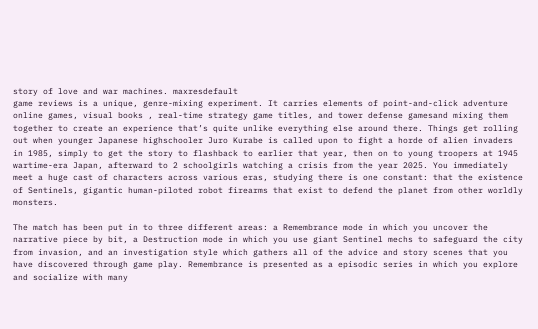story of love and war machines. maxresdefault
game reviews is a unique, genre-mixing experiment. It carries elements of point-and-click adventure online games, visual books , real-time strategy game titles, and tower defense gamesand mixing them together to create an experience that’s quite unlike everything else around there. Things get rolling out when younger Japanese highschooler Juro Kurabe is called upon to fight a horde of alien invaders in 1985, simply to get the story to flashback to earlier that year, then on to young troopers at 1945 wartime-era Japan, afterward to 2 schoolgirls watching a crisis from the year 2025. You immediately meet a huge cast of characters across various eras, studying there is one constant: that the existence of Sentinels, gigantic human-piloted robot firearms that exist to defend the planet from other worldly monsters.

The match has been put in to three different areas: a Remembrance mode in which you uncover the narrative piece by bit, a Destruction mode in which you use giant Sentinel mechs to safeguard the city from invasion, and an investigation style which gathers all of the advice and story scenes that you have discovered through game play. Remembrance is presented as a episodic series in which you explore and socialize with many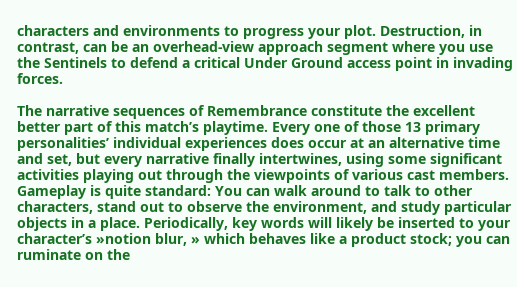characters and environments to progress your plot. Destruction, in contrast, can be an overhead-view approach segment where you use the Sentinels to defend a critical Under Ground access point in invading forces.

The narrative sequences of Remembrance constitute the excellent better part of this match’s playtime. Every one of those 13 primary personalities’ individual experiences does occur at an alternative time and set, but every narrative finally intertwines, using some significant activities playing out through the viewpoints of various cast members. Gameplay is quite standard: You can walk around to talk to other characters, stand out to observe the environment, and study particular objects in a place. Periodically, key words will likely be inserted to your character’s »notion blur, » which behaves like a product stock; you can ruminate on the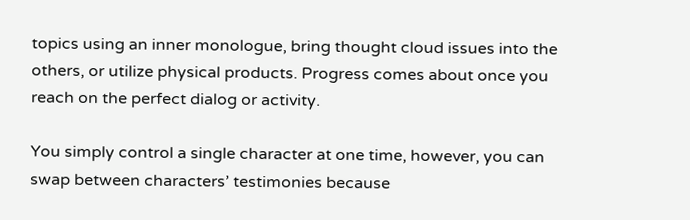topics using an inner monologue, bring thought cloud issues into the others, or utilize physical products. Progress comes about once you reach on the perfect dialog or activity.

You simply control a single character at one time, however, you can swap between characters’ testimonies because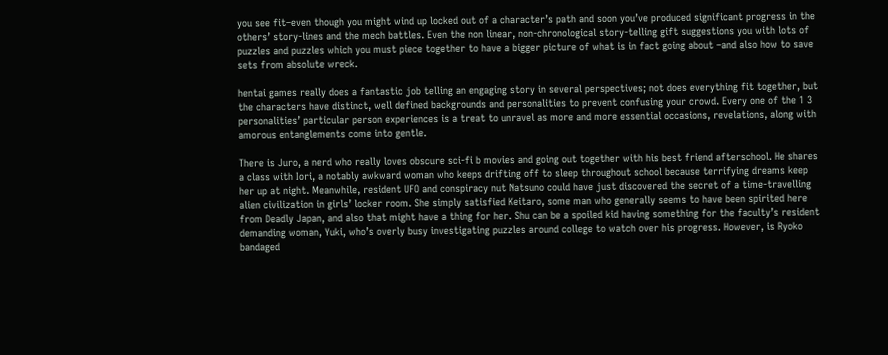you see fit–even though you might wind up locked out of a character’s path and soon you’ve produced significant progress in the others’ story-lines and the mech battles. Even the non linear, non-chronological story-telling gift suggestions you with lots of puzzles and puzzles which you must piece together to have a bigger picture of what is in fact going about –and also how to save sets from absolute wreck.

hentai games really does a fantastic job telling an engaging story in several perspectives; not does everything fit together, but the characters have distinct, well defined backgrounds and personalities to prevent confusing your crowd. Every one of the 1 3 personalities’ particular person experiences is a treat to unravel as more and more essential occasions, revelations, along with amorous entanglements come into gentle.

There is Juro, a nerd who really loves obscure sci-fi b movies and going out together with his best friend afterschool. He shares a class with Iori, a notably awkward woman who keeps drifting off to sleep throughout school because terrifying dreams keep her up at night. Meanwhile, resident UFO and conspiracy nut Natsuno could have just discovered the secret of a time-travelling alien civilization in girls’ locker room. She simply satisfied Keitaro, some man who generally seems to have been spirited here from Deadly Japan, and also that might have a thing for her. Shu can be a spoiled kid having something for the faculty’s resident demanding woman, Yuki, who’s overly busy investigating puzzles around college to watch over his progress. However, is Ryoko bandaged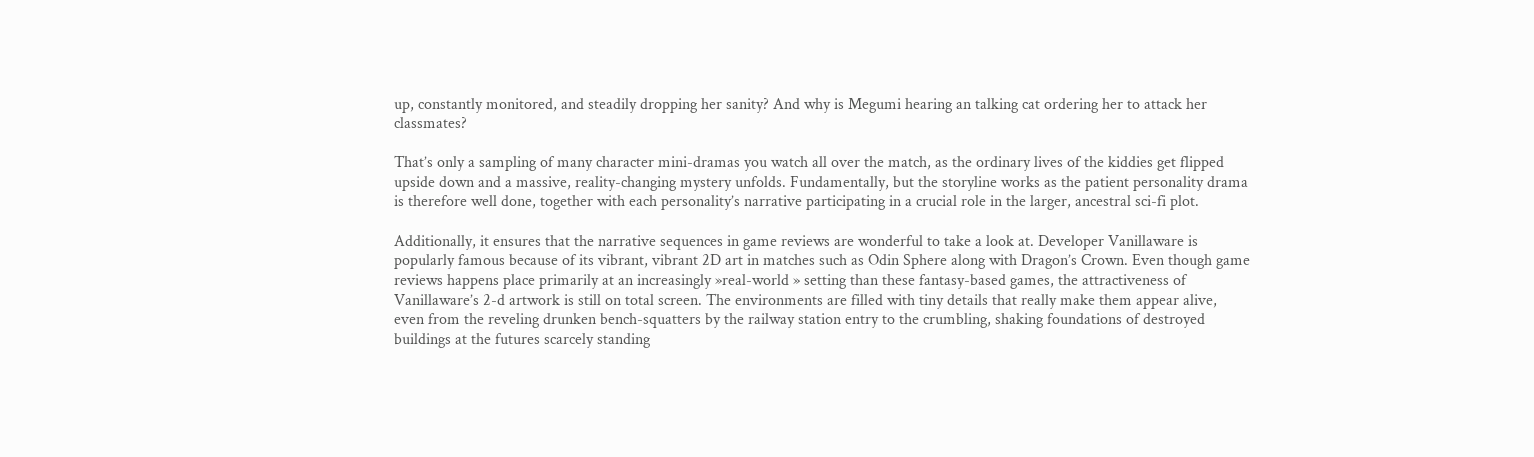up, constantly monitored, and steadily dropping her sanity? And why is Megumi hearing an talking cat ordering her to attack her classmates?

That’s only a sampling of many character mini-dramas you watch all over the match, as the ordinary lives of the kiddies get flipped upside down and a massive, reality-changing mystery unfolds. Fundamentally, but the storyline works as the patient personality drama is therefore well done, together with each personality’s narrative participating in a crucial role in the larger, ancestral sci-fi plot.

Additionally, it ensures that the narrative sequences in game reviews are wonderful to take a look at. Developer Vanillaware is popularly famous because of its vibrant, vibrant 2D art in matches such as Odin Sphere along with Dragon’s Crown. Even though game reviews happens place primarily at an increasingly »real-world » setting than these fantasy-based games, the attractiveness of Vanillaware’s 2-d artwork is still on total screen. The environments are filled with tiny details that really make them appear alive, even from the reveling drunken bench-squatters by the railway station entry to the crumbling, shaking foundations of destroyed buildings at the futures scarcely standing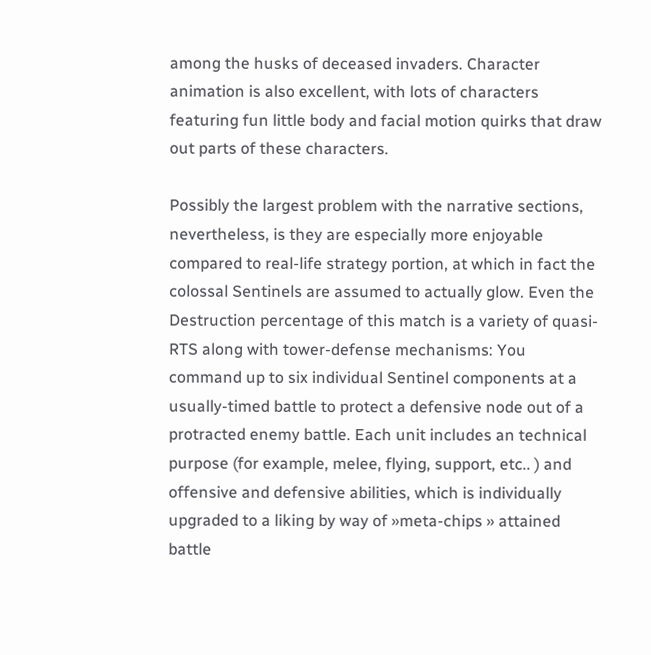among the husks of deceased invaders. Character animation is also excellent, with lots of characters featuring fun little body and facial motion quirks that draw out parts of these characters.

Possibly the largest problem with the narrative sections, nevertheless, is they are especially more enjoyable compared to real-life strategy portion, at which in fact the colossal Sentinels are assumed to actually glow. Even the Destruction percentage of this match is a variety of quasi-RTS along with tower-defense mechanisms: You command up to six individual Sentinel components at a usually-timed battle to protect a defensive node out of a protracted enemy battle. Each unit includes an technical purpose (for example, melee, flying, support, etc.. ) and offensive and defensive abilities, which is individually upgraded to a liking by way of »meta-chips » attained battle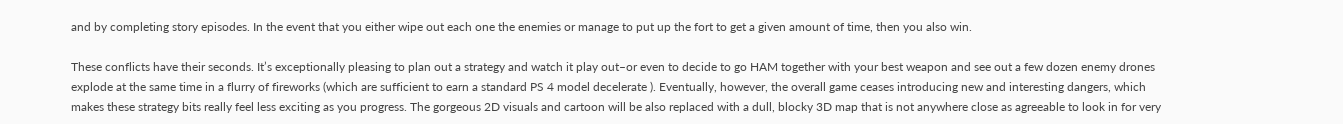and by completing story episodes. In the event that you either wipe out each one the enemies or manage to put up the fort to get a given amount of time, then you also win.

These conflicts have their seconds. It’s exceptionally pleasing to plan out a strategy and watch it play out–or even to decide to go HAM together with your best weapon and see out a few dozen enemy drones explode at the same time in a flurry of fireworks (which are sufficient to earn a standard PS 4 model decelerate ). Eventually, however, the overall game ceases introducing new and interesting dangers, which makes these strategy bits really feel less exciting as you progress. The gorgeous 2D visuals and cartoon will be also replaced with a dull, blocky 3D map that is not anywhere close as agreeable to look in for very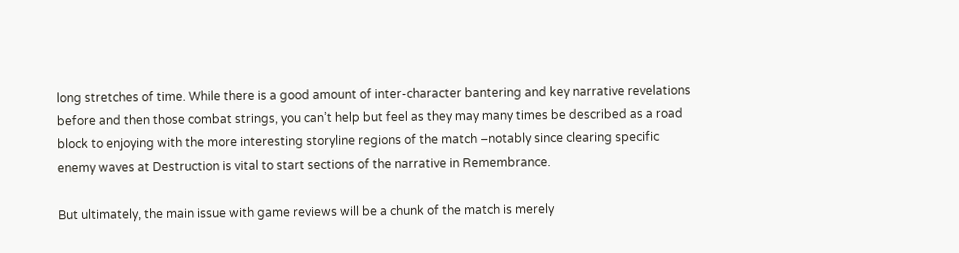long stretches of time. While there is a good amount of inter-character bantering and key narrative revelations before and then those combat strings, you can’t help but feel as they may many times be described as a road block to enjoying with the more interesting storyline regions of the match –notably since clearing specific enemy waves at Destruction is vital to start sections of the narrative in Remembrance.

But ultimately, the main issue with game reviews will be a chunk of the match is merely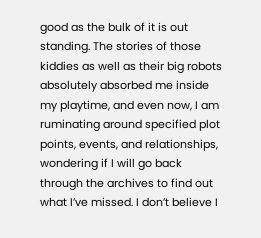good as the bulk of it is out standing. The stories of those kiddies as well as their big robots absolutely absorbed me inside my playtime, and even now, I am ruminating around specified plot points, events, and relationships, wondering if I will go back through the archives to find out what I’ve missed. I don’t believe I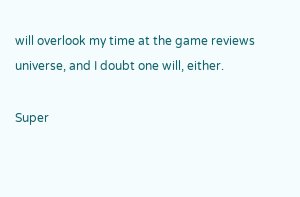will overlook my time at the game reviews universe, and I doubt one will, either.

Super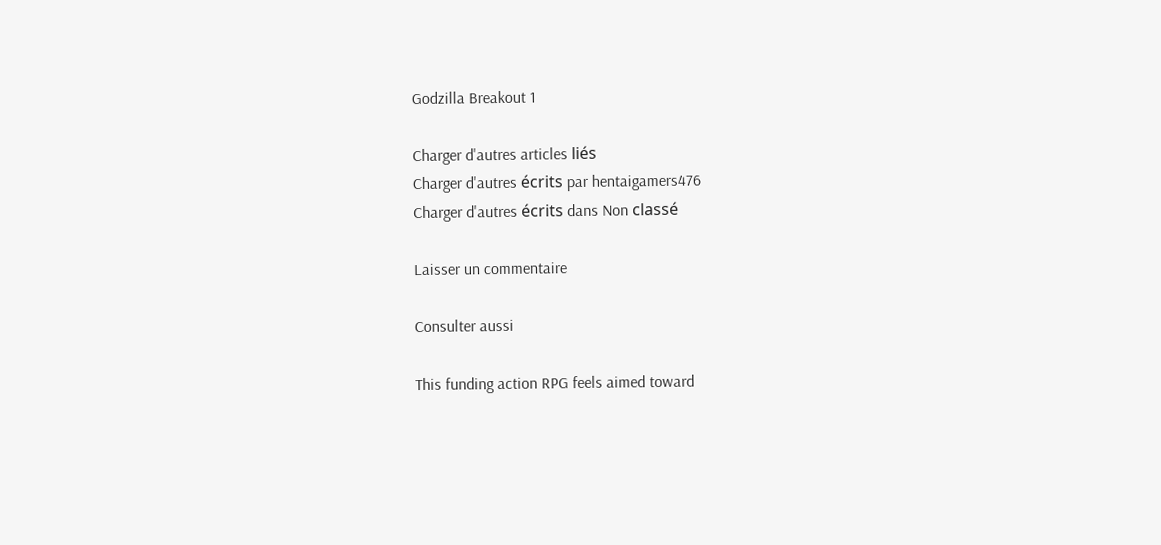Godzilla Breakout 1

Charger d'autres articles liés
Charger d'autres écrits par hentaigamers476
Charger d'autres écrits dans Non classé

Laisser un commentaire

Consulter aussi

This funding action RPG feels aimed toward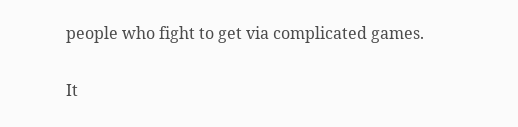people who fight to get via complicated games.

It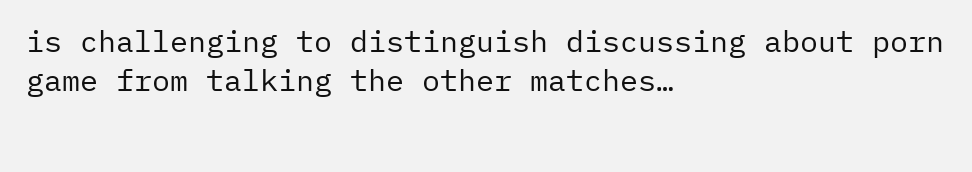is challenging to distinguish discussing about porn game from talking the other matches…